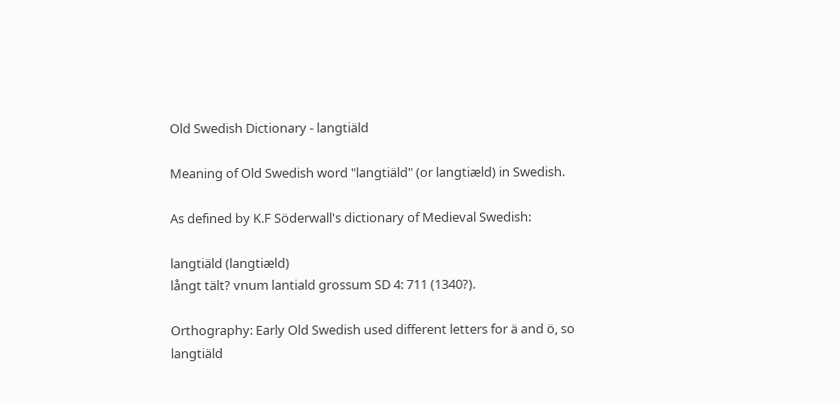Old Swedish Dictionary - langtiäld

Meaning of Old Swedish word "langtiäld" (or langtiæld) in Swedish.

As defined by K.F Söderwall's dictionary of Medieval Swedish:

langtiäld (langtiæld)
långt tält? vnum lantiald grossum SD 4: 711 (1340?).

Orthography: Early Old Swedish used different letters for ä and ö, so langtiäld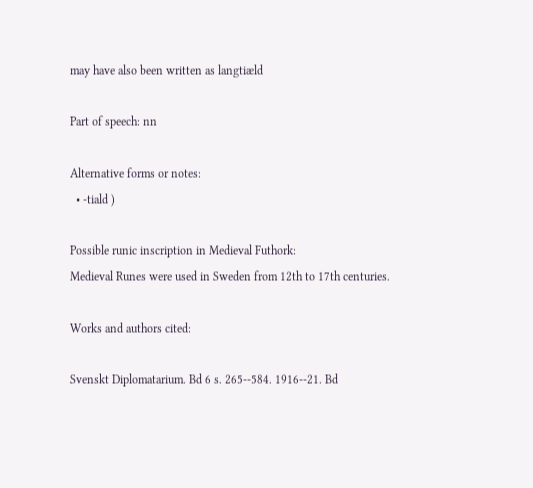may have also been written as langtiæld

Part of speech: nn

Alternative forms or notes:
  • -tiald )

Possible runic inscription in Medieval Futhork:
Medieval Runes were used in Sweden from 12th to 17th centuries.

Works and authors cited:

Svenskt Diplomatarium. Bd 6 s. 265--584. 1916--21. Bd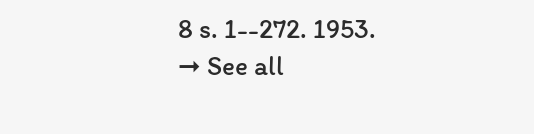8 s. 1--272. 1953.
➞ See all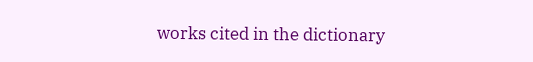works cited in the dictionary